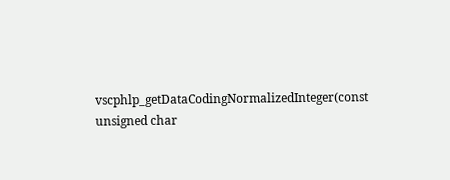vscphlp_getDataCodingNormalizedInteger(const unsigned char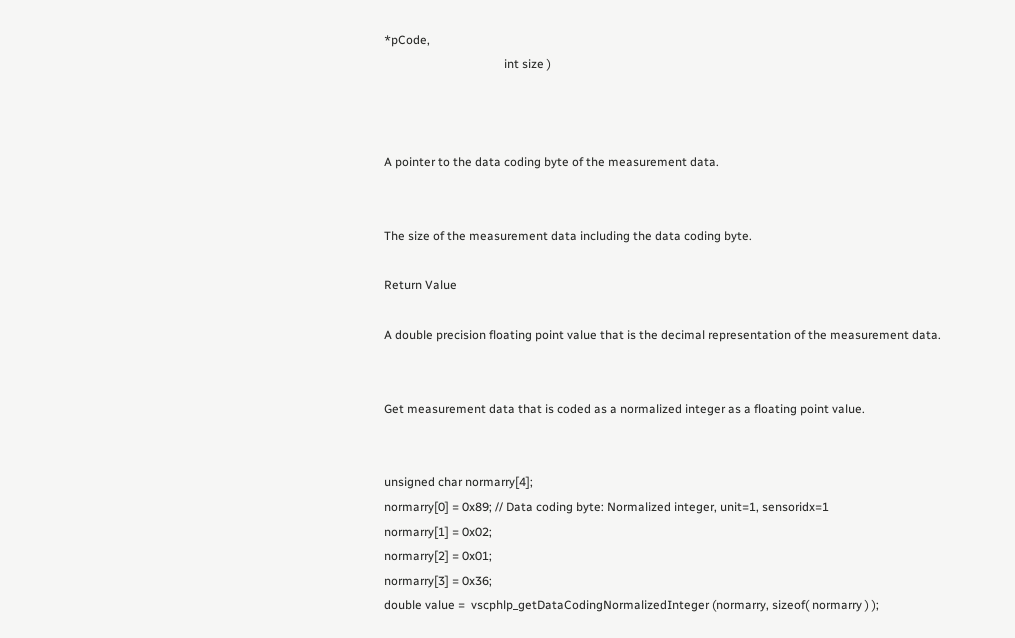*pCode,
                                        int size )



A pointer to the data coding byte of the measurement data.


The size of the measurement data including the data coding byte.

Return Value

A double precision floating point value that is the decimal representation of the measurement data.


Get measurement data that is coded as a normalized integer as a floating point value.


unsigned char normarry[4];
normarry[0] = 0x89; // Data coding byte: Normalized integer, unit=1, sensoridx=1
normarry[1] = 0x02;
normarry[2] = 0x01;
normarry[3] = 0x36;
double value =  vscphlp_getDataCodingNormalizedInteger (normarry, sizeof( normarry ) );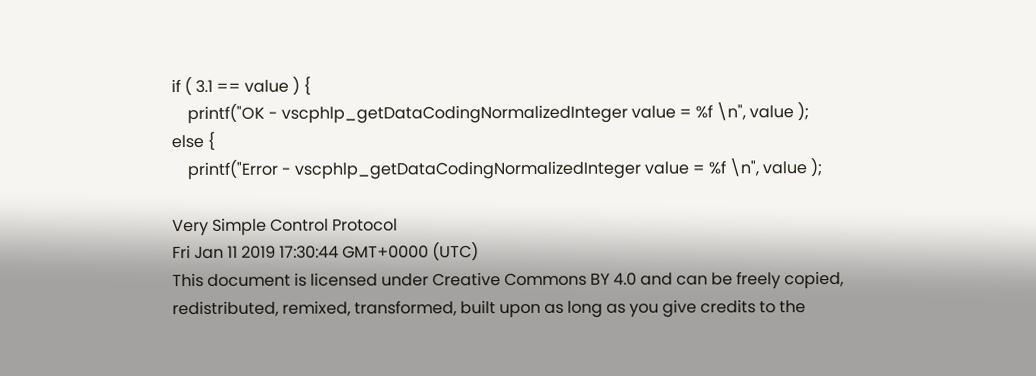if ( 3.1 == value ) {
    printf("OK - vscphlp_getDataCodingNormalizedInteger value = %f \n", value );
else {
    printf("Error - vscphlp_getDataCodingNormalizedInteger value = %f \n", value );

Very Simple Control Protocol
Fri Jan 11 2019 17:30:44 GMT+0000 (UTC)
This document is licensed under Creative Commons BY 4.0 and can be freely copied, redistributed, remixed, transformed, built upon as long as you give credits to the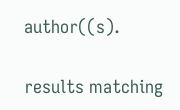author((s).

results matching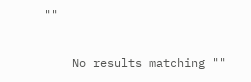""

    No results matching ""